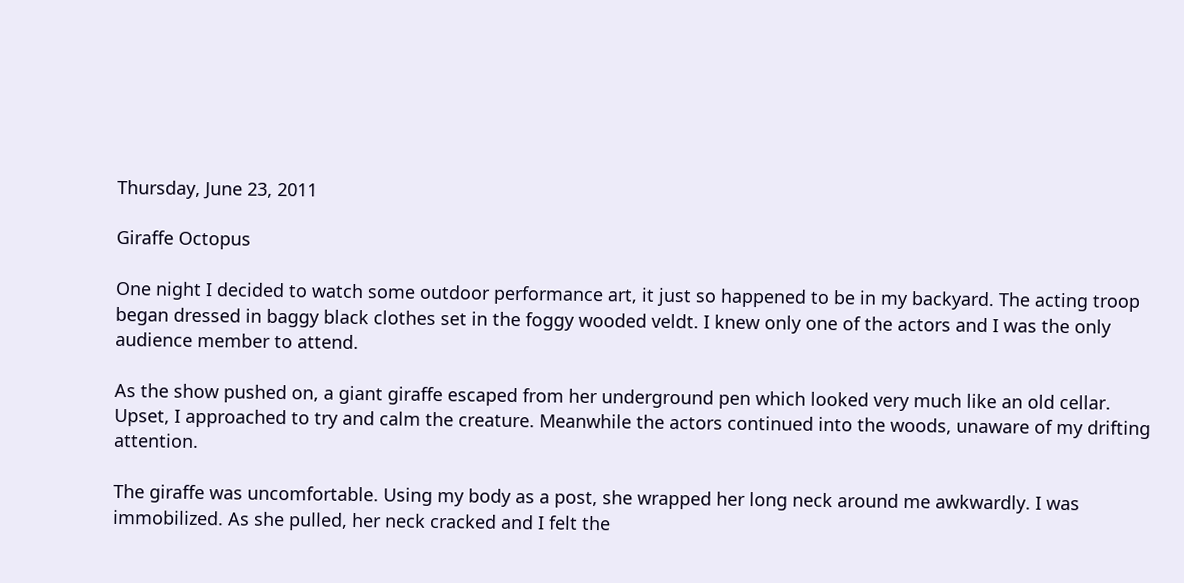Thursday, June 23, 2011

Giraffe Octopus

One night I decided to watch some outdoor performance art, it just so happened to be in my backyard. The acting troop began dressed in baggy black clothes set in the foggy wooded veldt. I knew only one of the actors and I was the only audience member to attend.

As the show pushed on, a giant giraffe escaped from her underground pen which looked very much like an old cellar. Upset, I approached to try and calm the creature. Meanwhile the actors continued into the woods, unaware of my drifting attention.

The giraffe was uncomfortable. Using my body as a post, she wrapped her long neck around me awkwardly. I was immobilized. As she pulled, her neck cracked and I felt the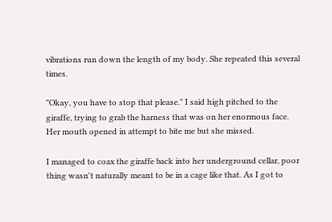vibrations run down the length of my body. She repeated this several times.

"Okay, you have to stop that please." I said high pitched to the giraffe, trying to grab the harness that was on her enormous face. Her mouth opened in attempt to bite me but she missed.

I managed to coax the giraffe back into her underground cellar, poor thing wasn't naturally meant to be in a cage like that. As I got to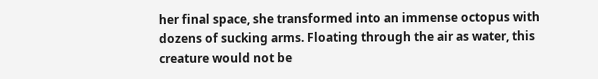her final space, she transformed into an immense octopus with dozens of sucking arms. Floating through the air as water, this creature would not be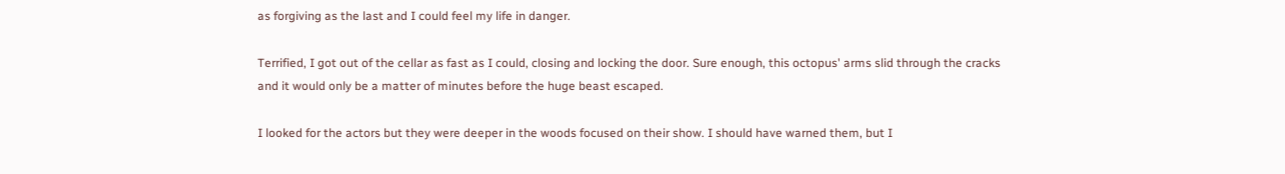as forgiving as the last and I could feel my life in danger.

Terrified, I got out of the cellar as fast as I could, closing and locking the door. Sure enough, this octopus' arms slid through the cracks and it would only be a matter of minutes before the huge beast escaped.

I looked for the actors but they were deeper in the woods focused on their show. I should have warned them, but I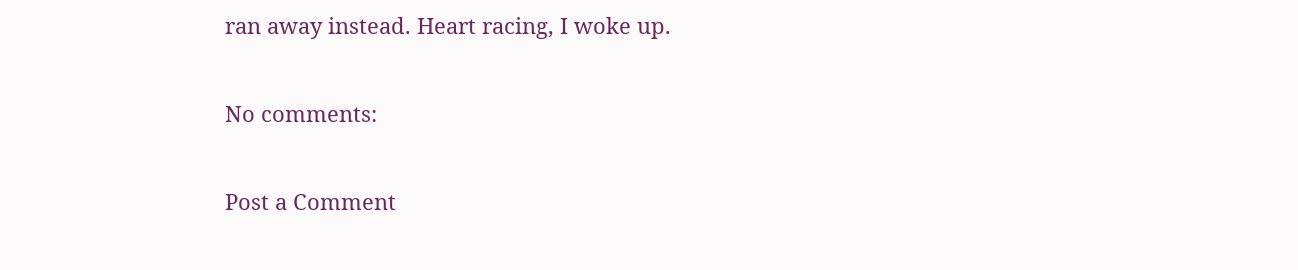ran away instead. Heart racing, I woke up.

No comments:

Post a Comment